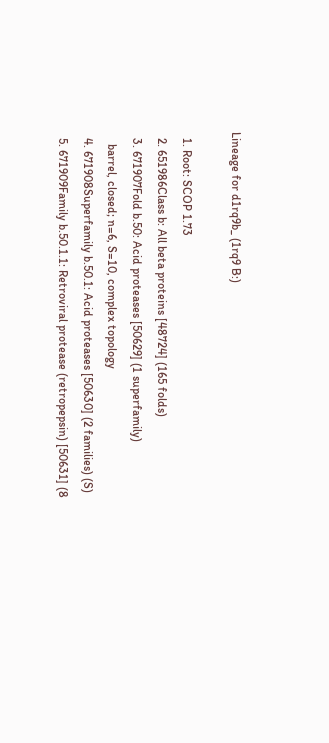Lineage for d1rq9b_ (1rq9 B:)

  1. Root: SCOP 1.73
  2. 651986Class b: All beta proteins [48724] (165 folds)
  3. 671907Fold b.50: Acid proteases [50629] (1 superfamily)
    barrel, closed; n=6, S=10, complex topology
  4. 671908Superfamily b.50.1: Acid proteases [50630] (2 families) (S)
  5. 671909Family b.50.1.1: Retroviral protease (retropepsin) [50631] (8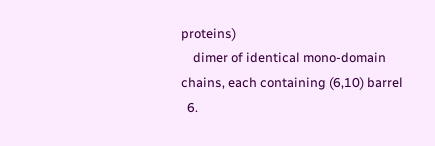proteins)
    dimer of identical mono-domain chains, each containing (6,10) barrel
  6.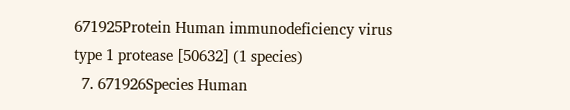671925Protein Human immunodeficiency virus type 1 protease [50632] (1 species)
  7. 671926Species Human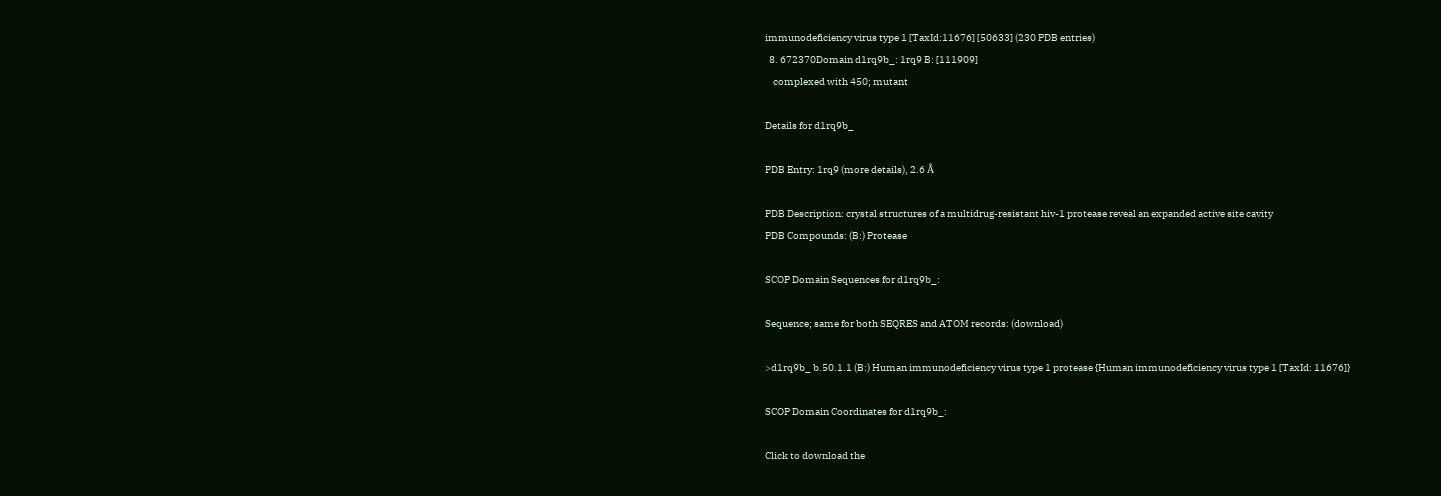immunodeficiency virus type 1 [TaxId:11676] [50633] (230 PDB entries)
  8. 672370Domain d1rq9b_: 1rq9 B: [111909]
    complexed with 450; mutant

Details for d1rq9b_

PDB Entry: 1rq9 (more details), 2.6 Å

PDB Description: crystal structures of a multidrug-resistant hiv-1 protease reveal an expanded active site cavity
PDB Compounds: (B:) Protease

SCOP Domain Sequences for d1rq9b_:

Sequence; same for both SEQRES and ATOM records: (download)

>d1rq9b_ b.50.1.1 (B:) Human immunodeficiency virus type 1 protease {Human immunodeficiency virus type 1 [TaxId: 11676]}

SCOP Domain Coordinates for d1rq9b_:

Click to download the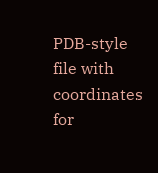PDB-style file with coordinates for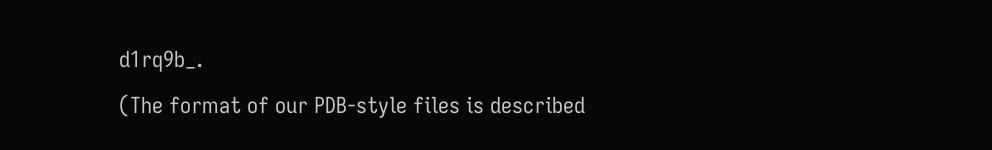d1rq9b_.
(The format of our PDB-style files is described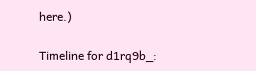here.)

Timeline for d1rq9b_: